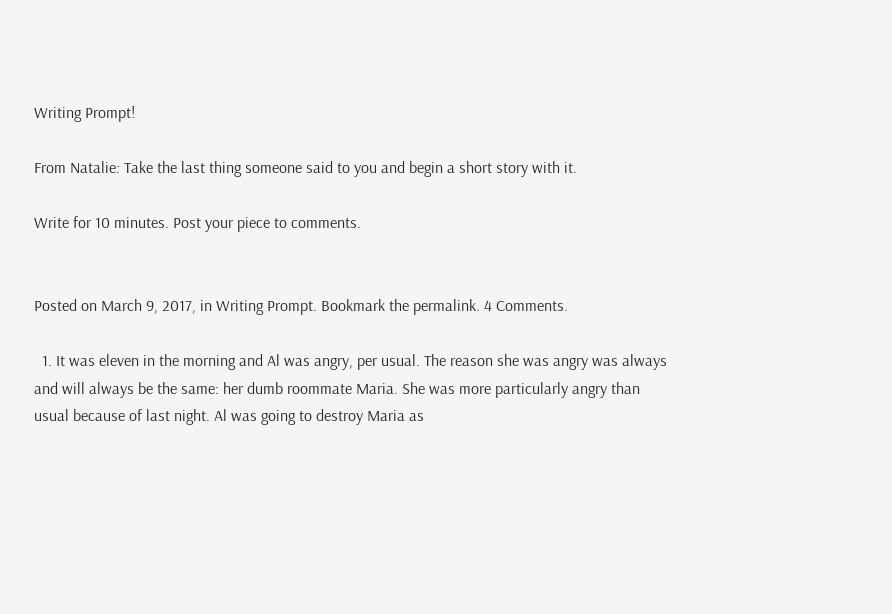Writing Prompt!

From Natalie: Take the last thing someone said to you and begin a short story with it.

Write for 10 minutes. Post your piece to comments.


Posted on March 9, 2017, in Writing Prompt. Bookmark the permalink. 4 Comments.

  1. It was eleven in the morning and Al was angry, per usual. The reason she was angry was always and will always be the same: her dumb roommate Maria. She was more particularly angry than usual because of last night. Al was going to destroy Maria as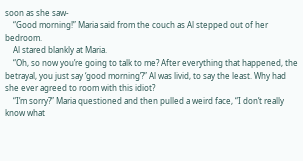soon as she saw-
    “Good morning!” Maria said from the couch as Al stepped out of her bedroom.
    Al stared blankly at Maria.
    “Oh, so now you’re going to talk to me? After everything that happened, the betrayal, you just say ‘good morning’?” Al was livid, to say the least. Why had she ever agreed to room with this idiot?
    “I’m sorry?” Maria questioned and then pulled a weird face, “I don’t really know what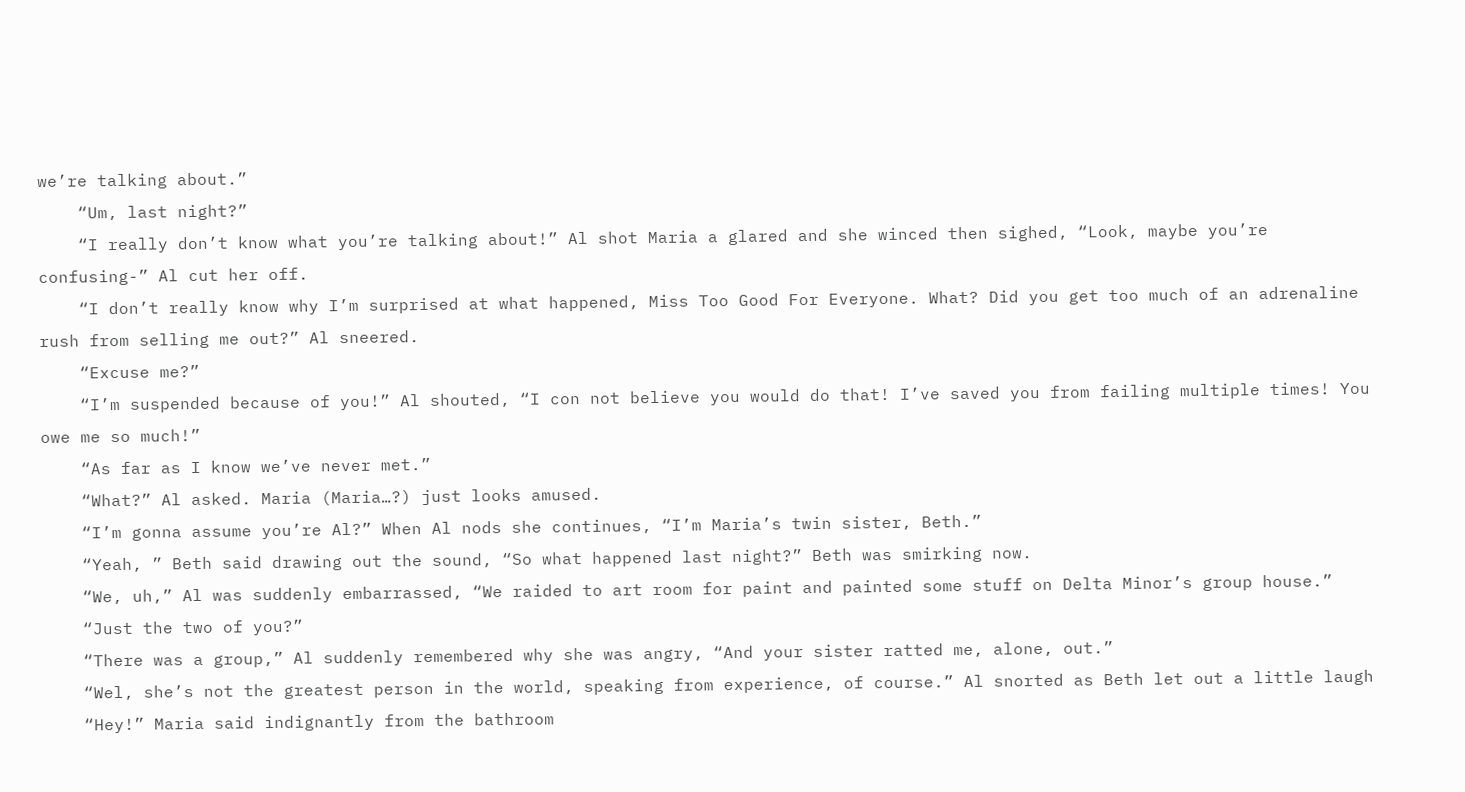we’re talking about.”
    “Um, last night?”
    “I really don’t know what you’re talking about!” Al shot Maria a glared and she winced then sighed, “Look, maybe you’re confusing-” Al cut her off.
    “I don’t really know why I’m surprised at what happened, Miss Too Good For Everyone. What? Did you get too much of an adrenaline rush from selling me out?” Al sneered.
    “Excuse me?”
    “I’m suspended because of you!” Al shouted, “I con not believe you would do that! I’ve saved you from failing multiple times! You owe me so much!”
    “As far as I know we’ve never met.”
    “What?” Al asked. Maria (Maria…?) just looks amused.
    “I’m gonna assume you’re Al?” When Al nods she continues, “I’m Maria’s twin sister, Beth.”
    “Yeah, ” Beth said drawing out the sound, “So what happened last night?” Beth was smirking now.
    “We, uh,” Al was suddenly embarrassed, “We raided to art room for paint and painted some stuff on Delta Minor’s group house.”
    “Just the two of you?”
    “There was a group,” Al suddenly remembered why she was angry, “And your sister ratted me, alone, out.”
    “Wel, she’s not the greatest person in the world, speaking from experience, of course.” Al snorted as Beth let out a little laugh
    “Hey!” Maria said indignantly from the bathroom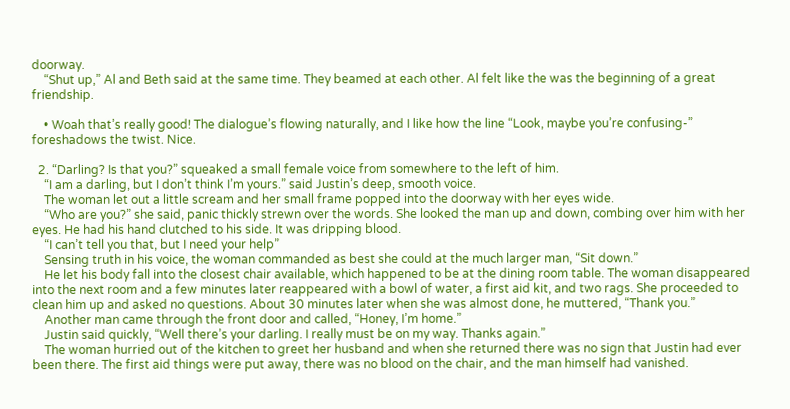doorway.
    “Shut up,” Al and Beth said at the same time. They beamed at each other. Al felt like the was the beginning of a great friendship.

    • Woah that’s really good! The dialogue’s flowing naturally, and I like how the line “Look, maybe you’re confusing-” foreshadows the twist. Nice.

  2. “Darling? Is that you?” squeaked a small female voice from somewhere to the left of him.
    “I am a darling, but I don’t think I’m yours.” said Justin’s deep, smooth voice.
    The woman let out a little scream and her small frame popped into the doorway with her eyes wide.
    “Who are you?” she said, panic thickly strewn over the words. She looked the man up and down, combing over him with her eyes. He had his hand clutched to his side. It was dripping blood.
    “I can’t tell you that, but I need your help”
    Sensing truth in his voice, the woman commanded as best she could at the much larger man, “Sit down.”
    He let his body fall into the closest chair available, which happened to be at the dining room table. The woman disappeared into the next room and a few minutes later reappeared with a bowl of water, a first aid kit, and two rags. She proceeded to clean him up and asked no questions. About 30 minutes later when she was almost done, he muttered, “Thank you.”
    Another man came through the front door and called, “Honey, I’m home.”
    Justin said quickly, “Well there’s your darling. I really must be on my way. Thanks again.”
    The woman hurried out of the kitchen to greet her husband and when she returned there was no sign that Justin had ever been there. The first aid things were put away, there was no blood on the chair, and the man himself had vanished.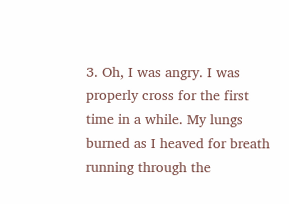3. Oh, I was angry. I was properly cross for the first time in a while. My lungs burned as I heaved for breath running through the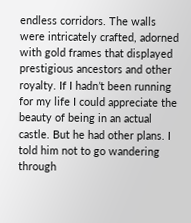endless corridors. The walls were intricately crafted, adorned with gold frames that displayed prestigious ancestors and other royalty. If I hadn’t been running for my life I could appreciate the beauty of being in an actual castle. But he had other plans. I told him not to go wandering through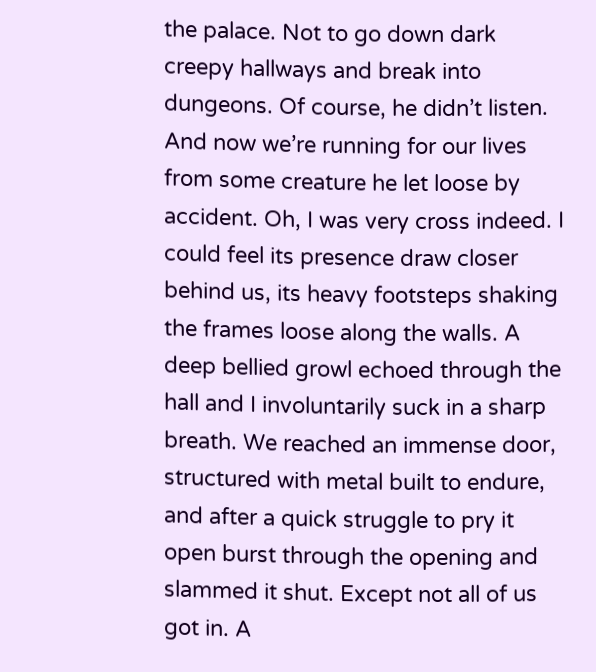the palace. Not to go down dark creepy hallways and break into dungeons. Of course, he didn’t listen. And now we’re running for our lives from some creature he let loose by accident. Oh, I was very cross indeed. I could feel its presence draw closer behind us, its heavy footsteps shaking the frames loose along the walls. A deep bellied growl echoed through the hall and I involuntarily suck in a sharp breath. We reached an immense door, structured with metal built to endure, and after a quick struggle to pry it open burst through the opening and slammed it shut. Except not all of us got in. A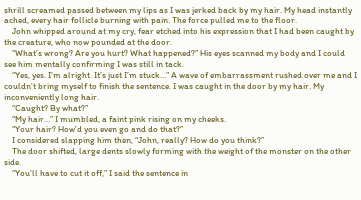shrill screamed passed between my lips as I was jerked back by my hair. My head instantly ached, every hair follicle burning with pain. The force pulled me to the floor.
    John whipped around at my cry, fear etched into his expression that I had been caught by the creature, who now pounded at the door.
    “What’s wrong? Are you hurt? What happened?” His eyes scanned my body and I could see him mentally confirming I was still in tack.
    “Yes, yes. I’m alright. It’s just I’m stuck…” A wave of embarrassment rushed over me and I couldn’t bring myself to finish the sentence. I was caught in the door by my hair. My inconveniently long hair.
    “Caught? By what?”
    “My hair…” I mumbled, a faint pink rising on my cheeks.
    “Your hair? How’d you even go and do that?”
    I considered slapping him then, “John, really? How do you think?”
    The door shifted, large dents slowly forming with the weight of the monster on the other side.
    “You’ll have to cut it off,” I said the sentence in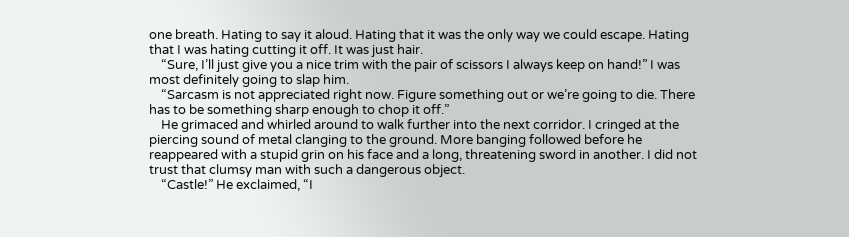one breath. Hating to say it aloud. Hating that it was the only way we could escape. Hating that I was hating cutting it off. It was just hair.
    “Sure, I’ll just give you a nice trim with the pair of scissors I always keep on hand!” I was most definitely going to slap him.
    “Sarcasm is not appreciated right now. Figure something out or we’re going to die. There has to be something sharp enough to chop it off.”
    He grimaced and whirled around to walk further into the next corridor. I cringed at the piercing sound of metal clanging to the ground. More banging followed before he reappeared with a stupid grin on his face and a long, threatening sword in another. I did not trust that clumsy man with such a dangerous object.
    “Castle!” He exclaimed, “I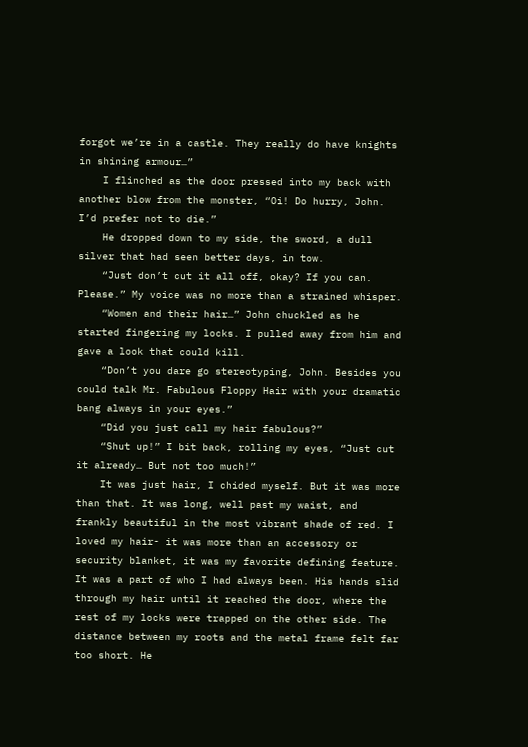forgot we’re in a castle. They really do have knights in shining armour…”
    I flinched as the door pressed into my back with another blow from the monster, “Oi! Do hurry, John. I’d prefer not to die.”
    He dropped down to my side, the sword, a dull silver that had seen better days, in tow.
    “Just don’t cut it all off, okay? If you can. Please.” My voice was no more than a strained whisper.
    “Women and their hair…” John chuckled as he started fingering my locks. I pulled away from him and gave a look that could kill.
    “Don’t you dare go stereotyping, John. Besides you could talk Mr. Fabulous Floppy Hair with your dramatic bang always in your eyes.”
    “Did you just call my hair fabulous?”
    “Shut up!” I bit back, rolling my eyes, “Just cut it already… But not too much!”
    It was just hair, I chided myself. But it was more than that. It was long, well past my waist, and frankly beautiful in the most vibrant shade of red. I loved my hair- it was more than an accessory or security blanket, it was my favorite defining feature. It was a part of who I had always been. His hands slid through my hair until it reached the door, where the rest of my locks were trapped on the other side. The distance between my roots and the metal frame felt far too short. He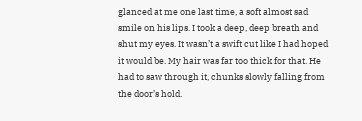glanced at me one last time, a soft almost sad smile on his lips. I took a deep, deep breath and shut my eyes. It wasn’t a swift cut like I had hoped it would be. My hair was far too thick for that. He had to saw through it, chunks slowly falling from the door’s hold.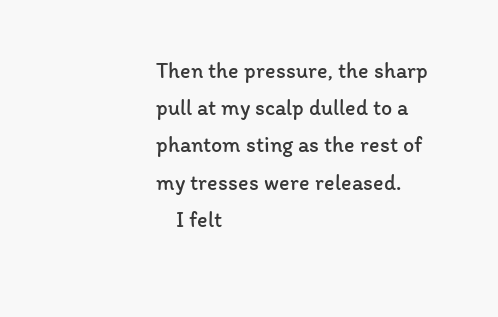Then the pressure, the sharp pull at my scalp dulled to a phantom sting as the rest of my tresses were released.
    I felt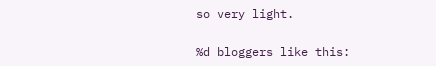so very light.

%d bloggers like this: